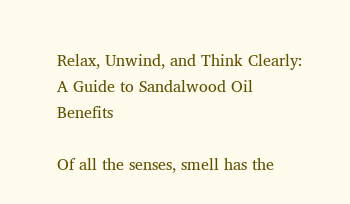Relax, Unwind, and Think Clearly: A Guide to Sandalwood Oil Benefits

Of all the senses, smell has the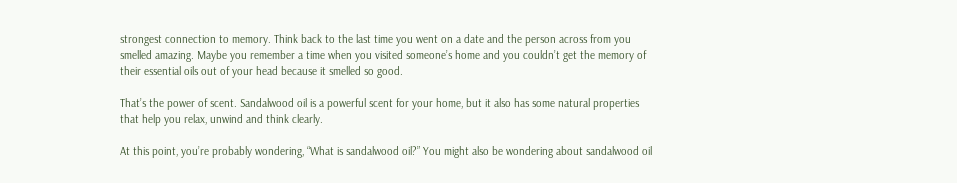strongest connection to memory. Think back to the last time you went on a date and the person across from you smelled amazing. Maybe you remember a time when you visited someone’s home and you couldn’t get the memory of their essential oils out of your head because it smelled so good.

That’s the power of scent. Sandalwood oil is a powerful scent for your home, but it also has some natural properties that help you relax, unwind and think clearly.

At this point, you’re probably wondering, “What is sandalwood oil?” You might also be wondering about sandalwood oil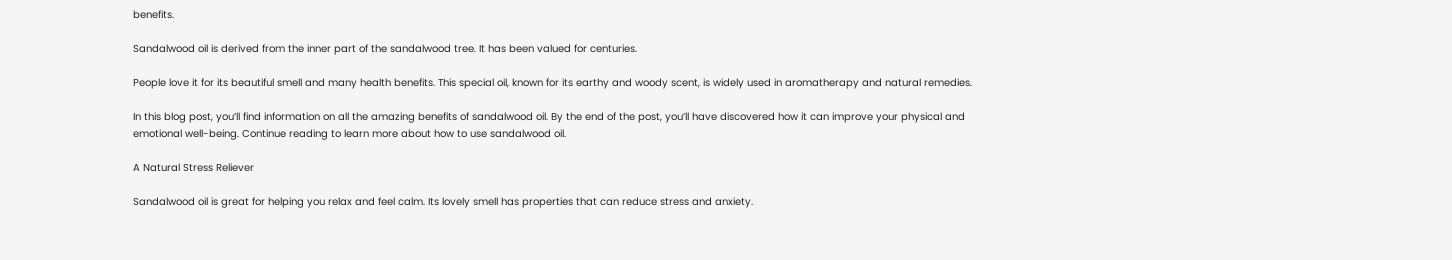benefits.

Sandalwood oil is derived from the inner part of the sandalwood tree. It has been valued for centuries.

People love it for its beautiful smell and many health benefits. This special oil, known for its earthy and woody scent, is widely used in aromatherapy and natural remedies.

In this blog post, you’ll find information on all the amazing benefits of sandalwood oil. By the end of the post, you’ll have discovered how it can improve your physical and emotional well-being. Continue reading to learn more about how to use sandalwood oil.

A Natural Stress Reliever

Sandalwood oil is great for helping you relax and feel calm. Its lovely smell has properties that can reduce stress and anxiety.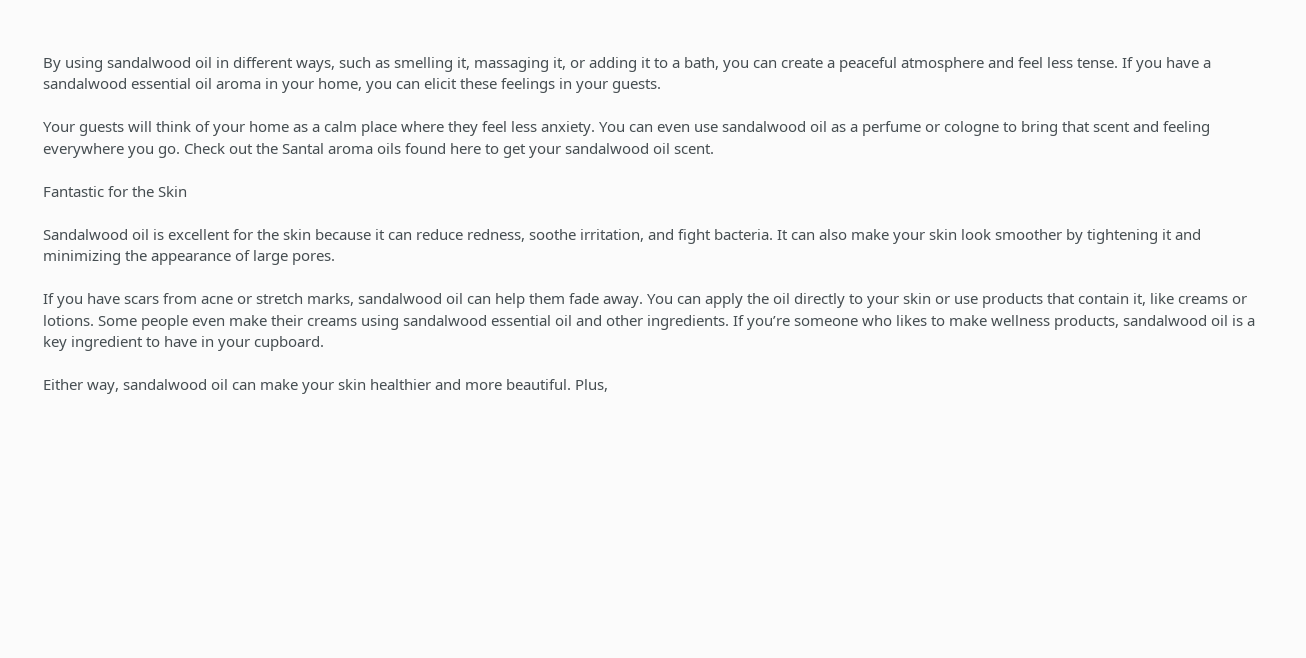By using sandalwood oil in different ways, such as smelling it, massaging it, or adding it to a bath, you can create a peaceful atmosphere and feel less tense. If you have a sandalwood essential oil aroma in your home, you can elicit these feelings in your guests.

Your guests will think of your home as a calm place where they feel less anxiety. You can even use sandalwood oil as a perfume or cologne to bring that scent and feeling everywhere you go. Check out the Santal aroma oils found here to get your sandalwood oil scent.

Fantastic for the Skin

Sandalwood oil is excellent for the skin because it can reduce redness, soothe irritation, and fight bacteria. It can also make your skin look smoother by tightening it and minimizing the appearance of large pores.

If you have scars from acne or stretch marks, sandalwood oil can help them fade away. You can apply the oil directly to your skin or use products that contain it, like creams or lotions. Some people even make their creams using sandalwood essential oil and other ingredients. If you’re someone who likes to make wellness products, sandalwood oil is a key ingredient to have in your cupboard.

Either way, sandalwood oil can make your skin healthier and more beautiful. Plus,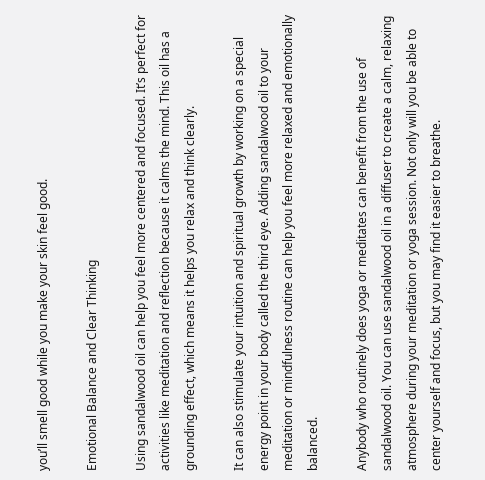you’ll smell good while you make your skin feel good.

Emotional Balance and Clear Thinking

Using sandalwood oil can help you feel more centered and focused. It’s perfect for activities like meditation and reflection because it calms the mind. This oil has a grounding effect, which means it helps you relax and think clearly.

It can also stimulate your intuition and spiritual growth by working on a special energy point in your body called the third eye. Adding sandalwood oil to your meditation or mindfulness routine can help you feel more relaxed and emotionally balanced.

Anybody who routinely does yoga or meditates can benefit from the use of sandalwood oil. You can use sandalwood oil in a diffuser to create a calm, relaxing atmosphere during your meditation or yoga session. Not only will you be able to center yourself and focus, but you may find it easier to breathe.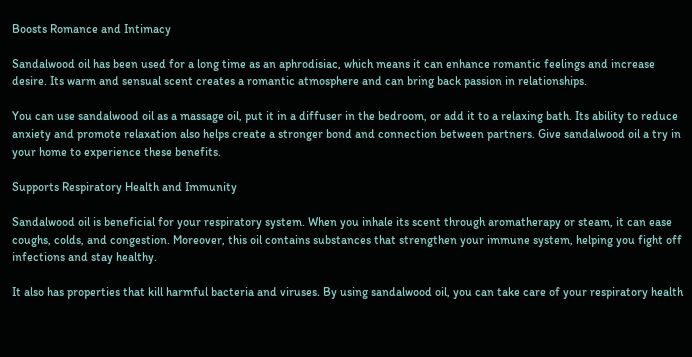Boosts Romance and Intimacy

Sandalwood oil has been used for a long time as an aphrodisiac, which means it can enhance romantic feelings and increase desire. Its warm and sensual scent creates a romantic atmosphere and can bring back passion in relationships.

You can use sandalwood oil as a massage oil, put it in a diffuser in the bedroom, or add it to a relaxing bath. Its ability to reduce anxiety and promote relaxation also helps create a stronger bond and connection between partners. Give sandalwood oil a try in your home to experience these benefits.

Supports Respiratory Health and Immunity

Sandalwood oil is beneficial for your respiratory system. When you inhale its scent through aromatherapy or steam, it can ease coughs, colds, and congestion. Moreover, this oil contains substances that strengthen your immune system, helping you fight off infections and stay healthy.

It also has properties that kill harmful bacteria and viruses. By using sandalwood oil, you can take care of your respiratory health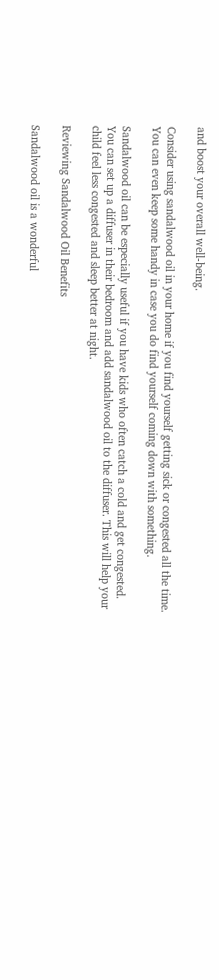and boost your overall well-being.

Consider using sandalwood oil in your home if you find yourself getting sick or congested all the time. You can even keep some handy in case you do find yourself coming down with something.

Sandalwood oil can be especially useful if you have kids who often catch a cold and get congested. You can set up a diffuser in their bedroom and add sandalwood oil to the diffuser. This will help your child feel less congested and sleep better at night.

Reviewing Sandalwood Oil Benefits

Sandalwood oil is a wonderful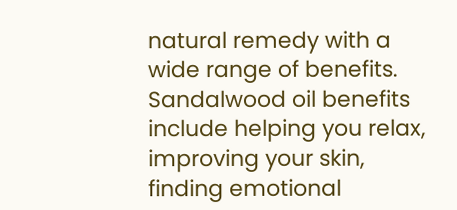natural remedy with a wide range of benefits. Sandalwood oil benefits include helping you relax, improving your skin, finding emotional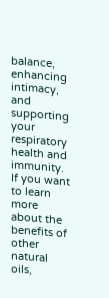balance, enhancing intimacy, and supporting your respiratory health and immunity. If you want to learn more about the benefits of other natural oils,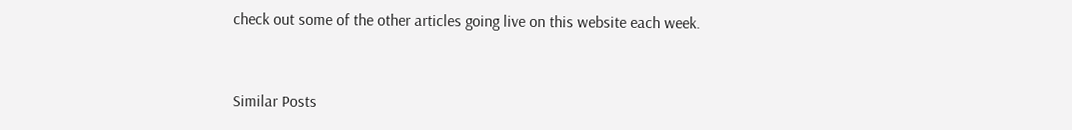check out some of the other articles going live on this website each week.


Similar Posts